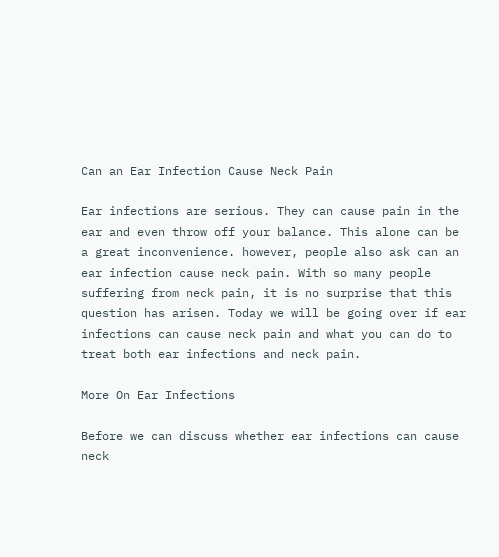Can an Ear Infection Cause Neck Pain

Ear infections are serious. They can cause pain in the ear and even throw off your balance. This alone can be a great inconvenience. however, people also ask can an ear infection cause neck pain. With so many people suffering from neck pain, it is no surprise that this question has arisen. Today we will be going over if ear infections can cause neck pain and what you can do to treat both ear infections and neck pain.

More On Ear Infections

Before we can discuss whether ear infections can cause neck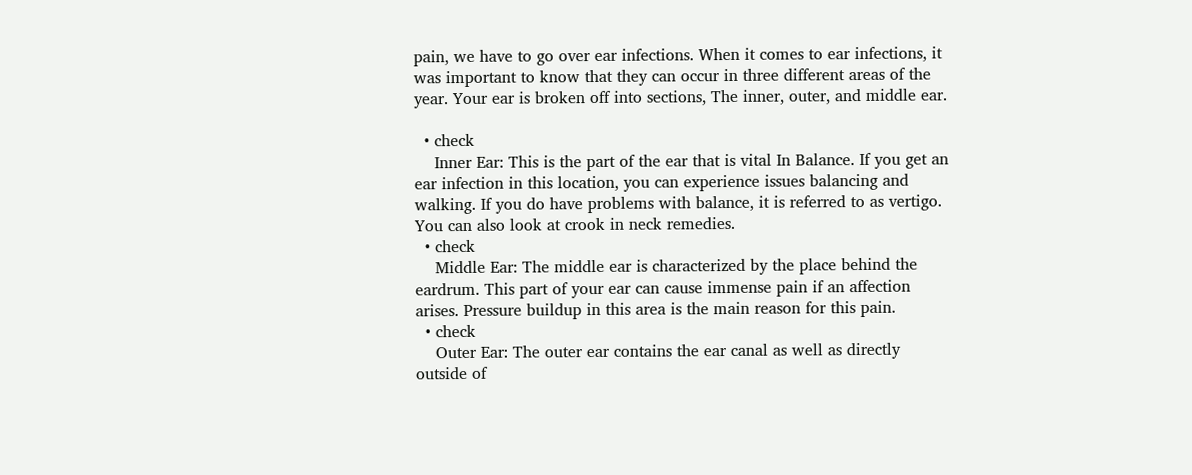pain, we have to go over ear infections. When it comes to ear infections, it was important to know that they can occur in three different areas of the year. Your ear is broken off into sections, The inner, outer, and middle ear.

  • check
    Inner Ear: This is the part of the ear that is vital In Balance. If you get an ear infection in this location, you can experience issues balancing and walking. If you do have problems with balance, it is referred to as vertigo. You can also look at crook in neck remedies.
  • check
    Middle Ear: The middle ear is characterized by the place behind the eardrum. This part of your ear can cause immense pain if an affection arises. Pressure buildup in this area is the main reason for this pain.
  • check
    Outer Ear: The outer ear contains the ear canal as well as directly outside of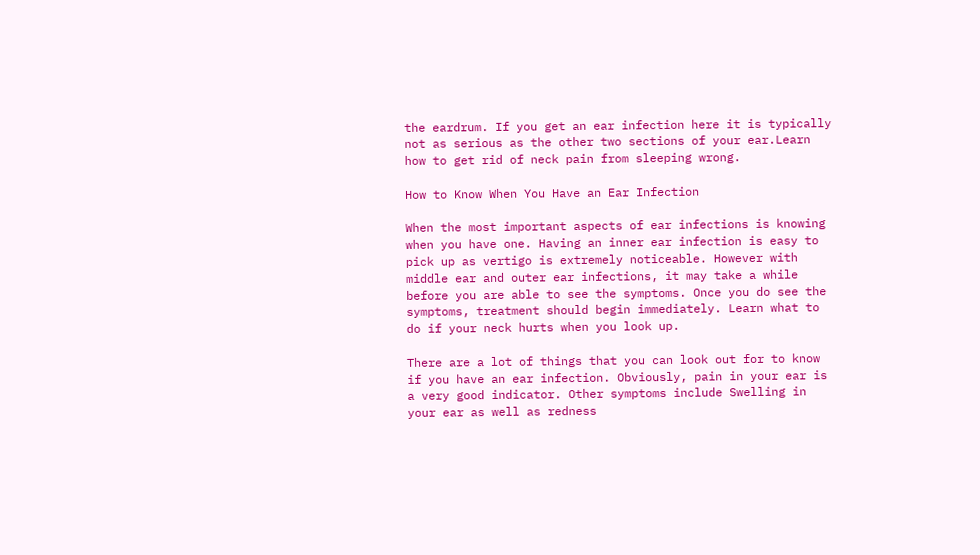the eardrum. If you get an ear infection here it is typically not as serious as the other two sections of your ear.Learn how to get rid of neck pain from sleeping wrong.

How to Know When You Have an Ear Infection

When the most important aspects of ear infections is knowing when you have one. Having an inner ear infection is easy to pick up as vertigo is extremely noticeable. However with middle ear and outer ear infections, it may take a while before you are able to see the symptoms. Once you do see the symptoms, treatment should begin immediately. Learn what to do if your neck hurts when you look up.

There are a lot of things that you can look out for to know if you have an ear infection. Obviously, pain in your ear is a very good indicator. Other symptoms include Swelling in your ear as well as redness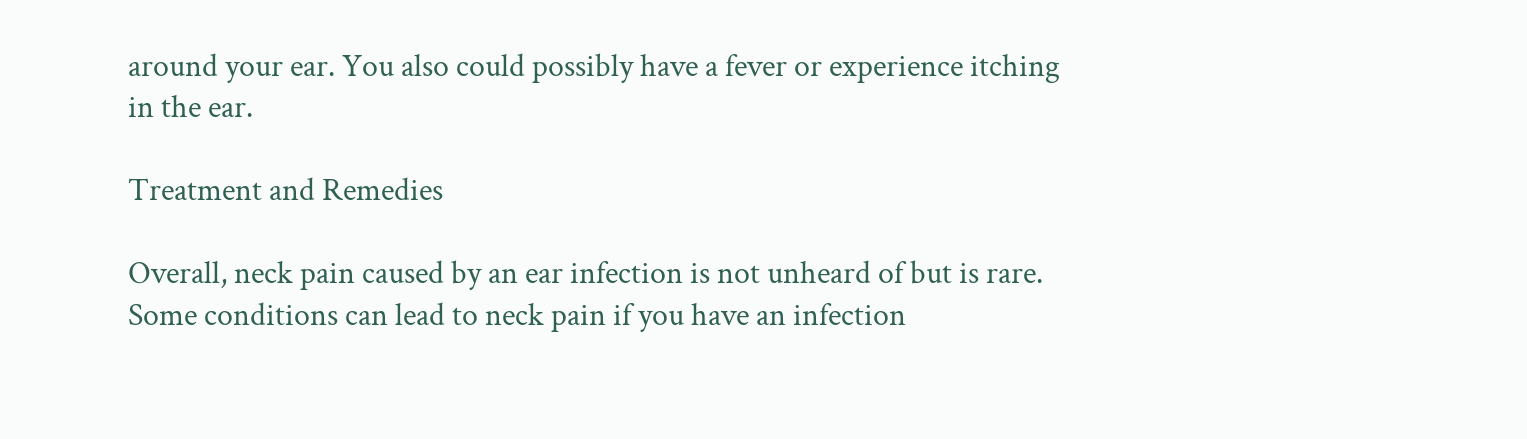around your ear. You also could possibly have a fever or experience itching in the ear.

Treatment and Remedies

Overall, neck pain caused by an ear infection is not unheard of but is rare. Some conditions can lead to neck pain if you have an infection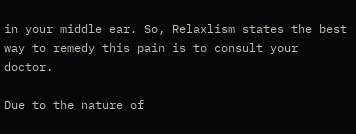in your middle ear. So, Relaxlism states the best way to remedy this pain is to consult your doctor.

Due to the nature of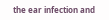the ear infection and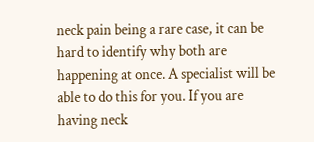neck pain being a rare case, it can be hard to identify why both are happening at once. A specialist will be able to do this for you. If you are having neck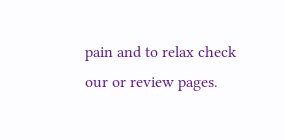pain and to relax check our or review pages.